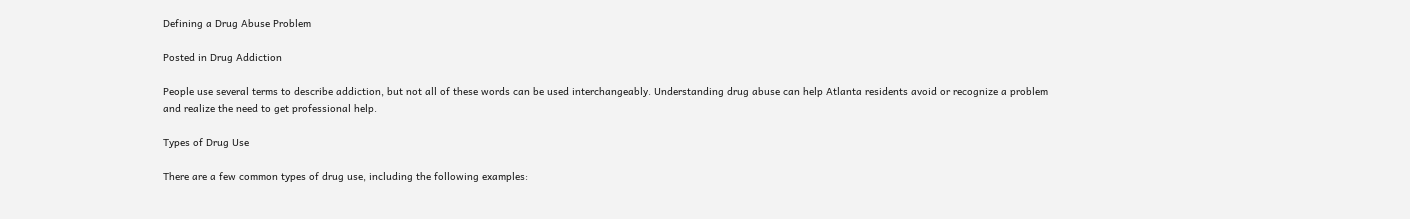Defining a Drug Abuse Problem

Posted in Drug Addiction

People use several terms to describe addiction, but not all of these words can be used interchangeably. Understanding drug abuse can help Atlanta residents avoid or recognize a problem and realize the need to get professional help.

Types of Drug Use

There are a few common types of drug use, including the following examples: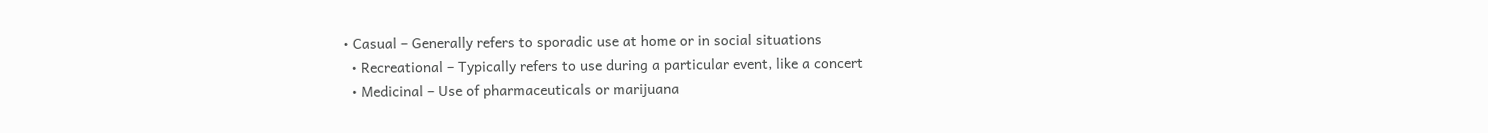• Casual – Generally refers to sporadic use at home or in social situations
  • Recreational – Typically refers to use during a particular event, like a concert
  • Medicinal – Use of pharmaceuticals or marijuana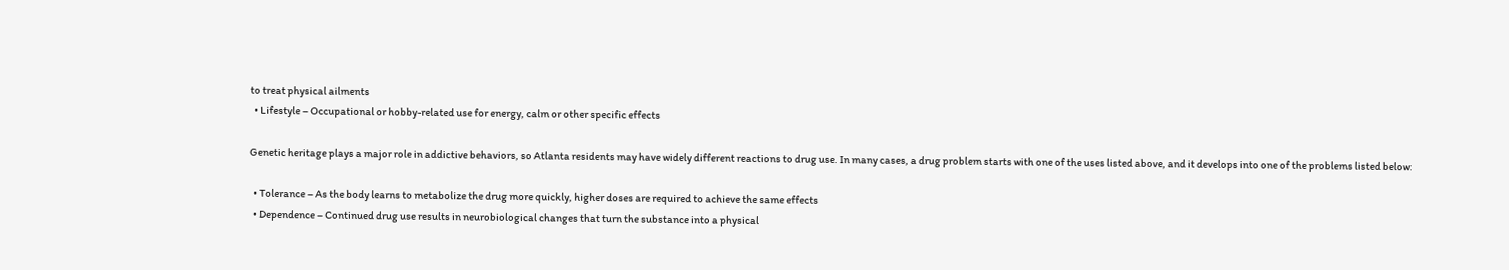to treat physical ailments
  • Lifestyle – Occupational or hobby-related use for energy, calm or other specific effects

Genetic heritage plays a major role in addictive behaviors, so Atlanta residents may have widely different reactions to drug use. In many cases, a drug problem starts with one of the uses listed above, and it develops into one of the problems listed below:

  • Tolerance – As the body learns to metabolize the drug more quickly, higher doses are required to achieve the same effects
  • Dependence – Continued drug use results in neurobiological changes that turn the substance into a physical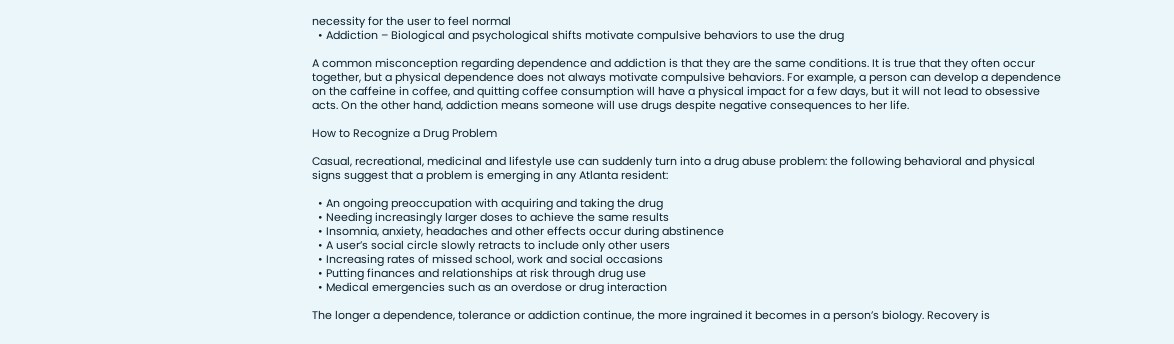necessity for the user to feel normal
  • Addiction – Biological and psychological shifts motivate compulsive behaviors to use the drug

A common misconception regarding dependence and addiction is that they are the same conditions. It is true that they often occur together, but a physical dependence does not always motivate compulsive behaviors. For example, a person can develop a dependence on the caffeine in coffee, and quitting coffee consumption will have a physical impact for a few days, but it will not lead to obsessive acts. On the other hand, addiction means someone will use drugs despite negative consequences to her life.

How to Recognize a Drug Problem

Casual, recreational, medicinal and lifestyle use can suddenly turn into a drug abuse problem: the following behavioral and physical signs suggest that a problem is emerging in any Atlanta resident:

  • An ongoing preoccupation with acquiring and taking the drug
  • Needing increasingly larger doses to achieve the same results
  • Insomnia, anxiety, headaches and other effects occur during abstinence
  • A user’s social circle slowly retracts to include only other users
  • Increasing rates of missed school, work and social occasions
  • Putting finances and relationships at risk through drug use
  • Medical emergencies such as an overdose or drug interaction

The longer a dependence, tolerance or addiction continue, the more ingrained it becomes in a person’s biology. Recovery is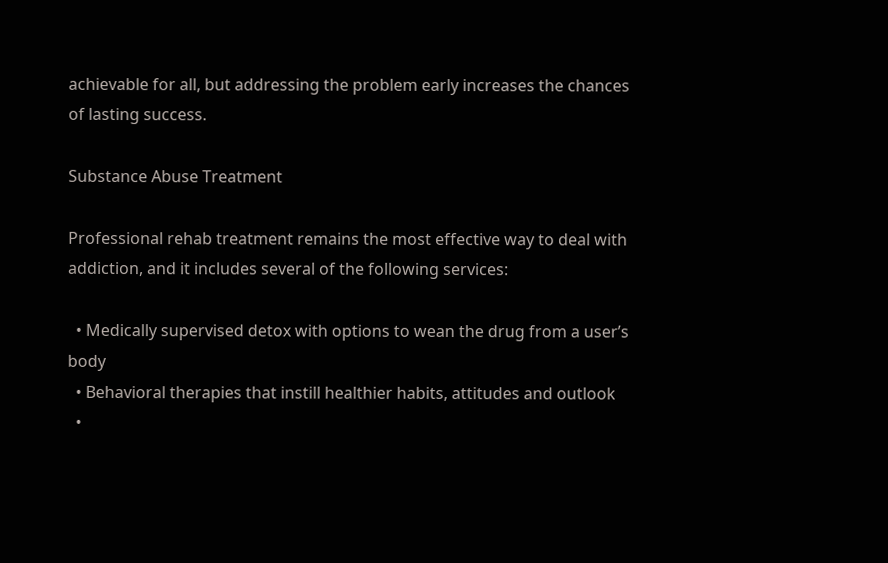achievable for all, but addressing the problem early increases the chances of lasting success.

Substance Abuse Treatment

Professional rehab treatment remains the most effective way to deal with addiction, and it includes several of the following services:

  • Medically supervised detox with options to wean the drug from a user’s body
  • Behavioral therapies that instill healthier habits, attitudes and outlook
  •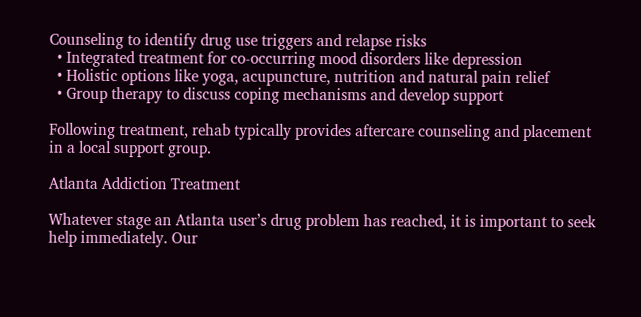Counseling to identify drug use triggers and relapse risks
  • Integrated treatment for co-occurring mood disorders like depression
  • Holistic options like yoga, acupuncture, nutrition and natural pain relief
  • Group therapy to discuss coping mechanisms and develop support

Following treatment, rehab typically provides aftercare counseling and placement in a local support group.

Atlanta Addiction Treatment

Whatever stage an Atlanta user’s drug problem has reached, it is important to seek help immediately. Our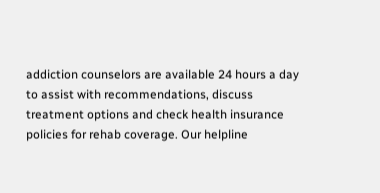addiction counselors are available 24 hours a day to assist with recommendations, discuss treatment options and check health insurance policies for rehab coverage. Our helpline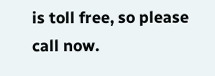is toll free, so please call now.